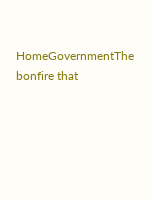HomeGovernmentThe bonfire that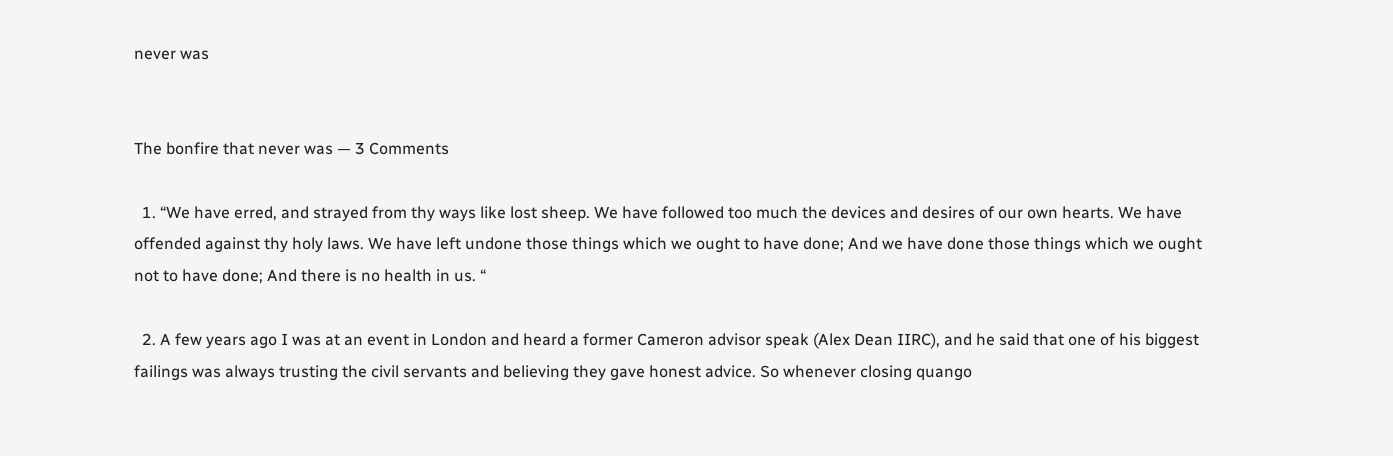never was


The bonfire that never was — 3 Comments

  1. “We have erred, and strayed from thy ways like lost sheep. We have followed too much the devices and desires of our own hearts. We have offended against thy holy laws. We have left undone those things which we ought to have done; And we have done those things which we ought not to have done; And there is no health in us. “

  2. A few years ago I was at an event in London and heard a former Cameron advisor speak (Alex Dean IIRC), and he said that one of his biggest failings was always trusting the civil servants and believing they gave honest advice. So whenever closing quango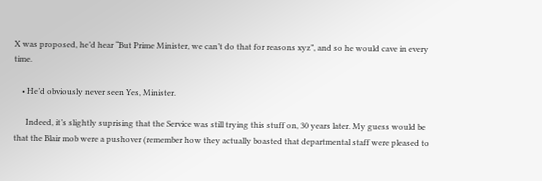X was proposed, he’d hear “But Prime Minister, we can’t do that for reasons xyz”, and so he would cave in every time.

    • He’d obviously never seen Yes, Minister.

      Indeed, it’s slightly suprising that the Service was still trying this stuff on, 30 years later. My guess would be that the Blair mob were a pushover (remember how they actually boasted that departmental staff were pleased to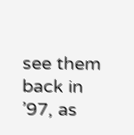see them back in ’97, as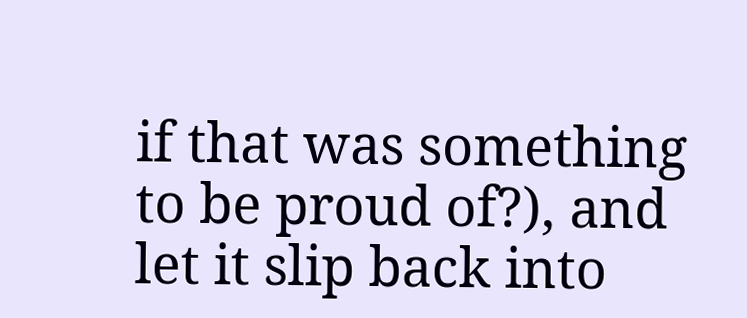if that was something to be proud of?), and let it slip back into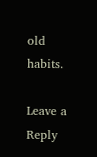old habits.

Leave a Reply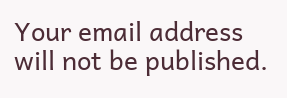Your email address will not be published.